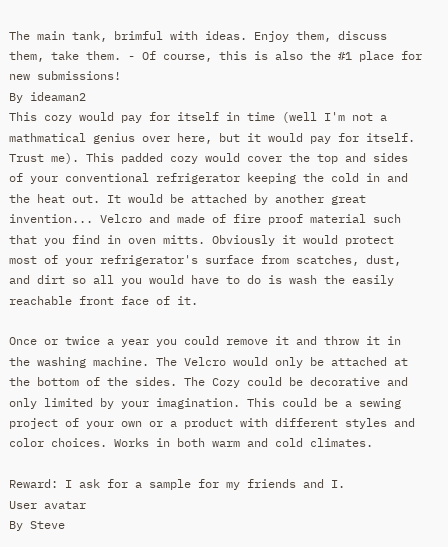The main tank, brimful with ideas. Enjoy them, discuss them, take them. - Of course, this is also the #1 place for new submissions!
By ideaman2
This cozy would pay for itself in time (well I'm not a mathmatical genius over here, but it would pay for itself. Trust me). This padded cozy would cover the top and sides of your conventional refrigerator keeping the cold in and the heat out. It would be attached by another great invention... Velcro and made of fire proof material such that you find in oven mitts. Obviously it would protect most of your refrigerator's surface from scatches, dust, and dirt so all you would have to do is wash the easily reachable front face of it.

Once or twice a year you could remove it and throw it in the washing machine. The Velcro would only be attached at the bottom of the sides. The Cozy could be decorative and only limited by your imagination. This could be a sewing project of your own or a product with different styles and color choices. Works in both warm and cold climates.

Reward: I ask for a sample for my friends and I.
User avatar
By Steve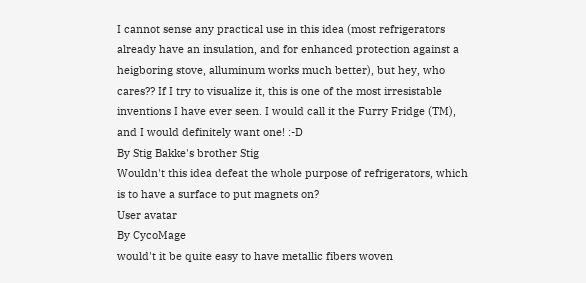I cannot sense any practical use in this idea (most refrigerators already have an insulation, and for enhanced protection against a heigboring stove, alluminum works much better), but hey, who cares?? If I try to visualize it, this is one of the most irresistable inventions I have ever seen. I would call it the Furry Fridge (TM), and I would definitely want one! :-D
By Stig Bakke's brother Stig
Wouldn't this idea defeat the whole purpose of refrigerators, which is to have a surface to put magnets on?
User avatar
By CycoMage
would't it be quite easy to have metallic fibers woven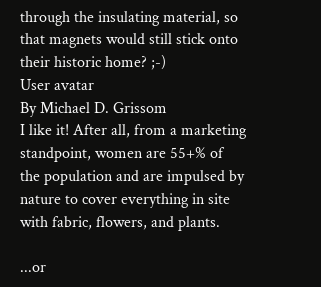through the insulating material, so that magnets would still stick onto their historic home? ;-)
User avatar
By Michael D. Grissom
I like it! After all, from a marketing standpoint, women are 55+% of the population and are impulsed by nature to cover everything in site with fabric, flowers, and plants.

...or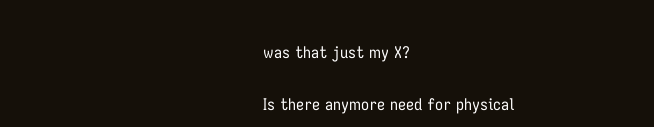was that just my X?

Is there anymore need for physical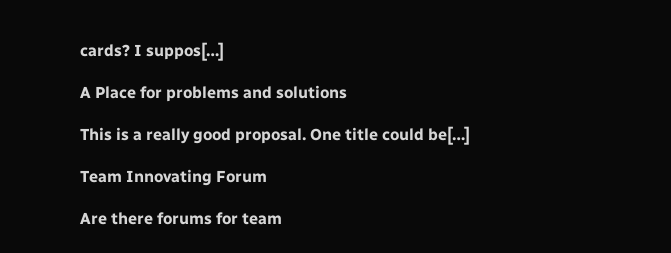cards? I suppos[…]

A Place for problems and solutions

This is a really good proposal. One title could be[…]

Team Innovating Forum

Are there forums for team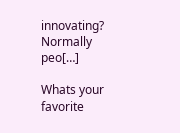innovating? Normally peo[…]

Whats your favorite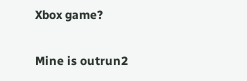Xbox game?

Mine is outrun2